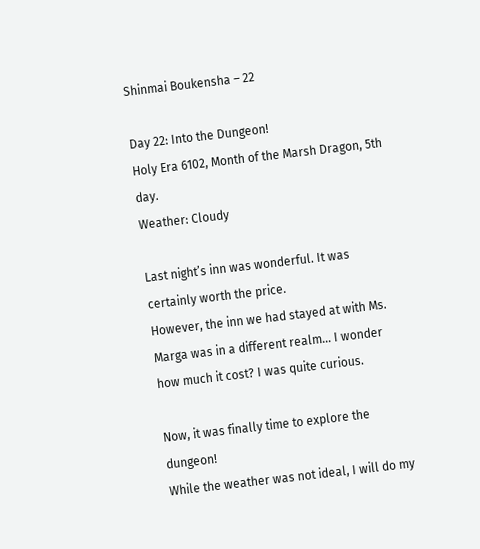Shinmai Boukensha – 22

Day 22: Into the Dungeon!
Holy Era 6102, Month of the Marsh Dragon, 5th day.
Weather: Cloudy

Last night’s inn was wonderful. It was certainly worth the price.
However, the inn we had stayed at with Ms. Marga was in a different realm… I wonder how much it cost? I was quite curious.

Now, it was finally time to explore the dungeon!
While the weather was not ideal, I will do my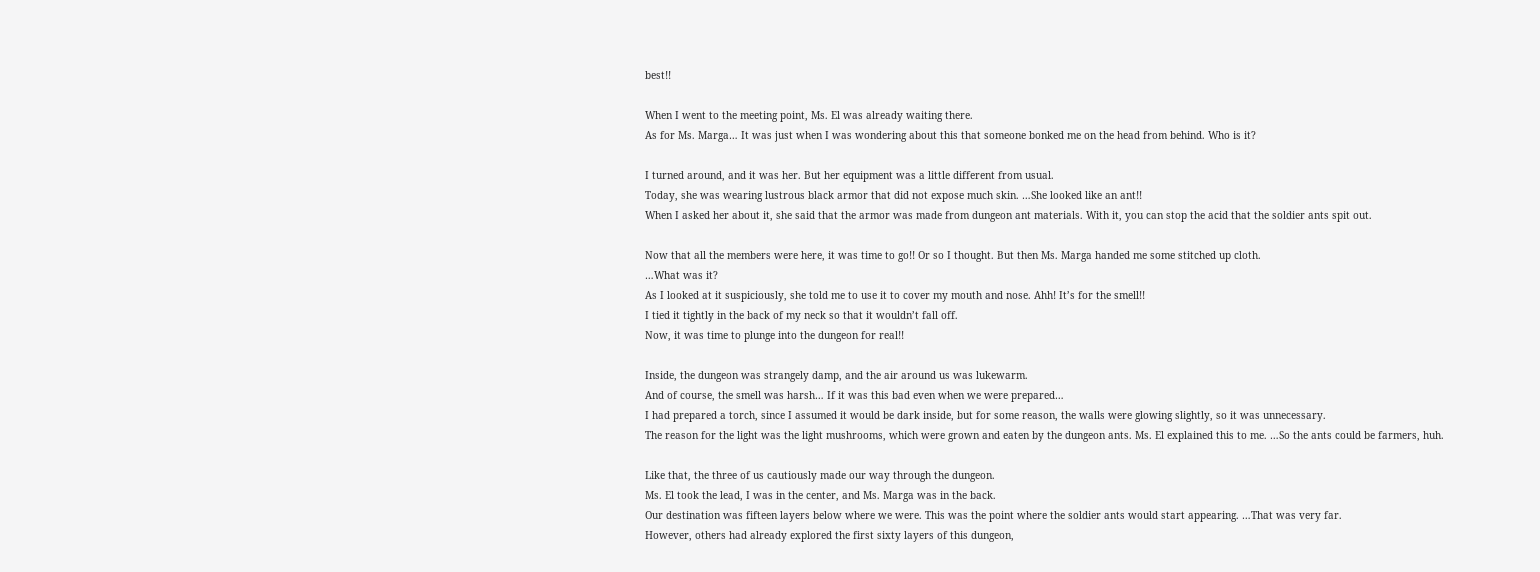best!!

When I went to the meeting point, Ms. El was already waiting there.
As for Ms. Marga… It was just when I was wondering about this that someone bonked me on the head from behind. Who is it?

I turned around, and it was her. But her equipment was a little different from usual.
Today, she was wearing lustrous black armor that did not expose much skin. …She looked like an ant!!
When I asked her about it, she said that the armor was made from dungeon ant materials. With it, you can stop the acid that the soldier ants spit out.

Now that all the members were here, it was time to go!! Or so I thought. But then Ms. Marga handed me some stitched up cloth.
…What was it?
As I looked at it suspiciously, she told me to use it to cover my mouth and nose. Ahh! It’s for the smell!!
I tied it tightly in the back of my neck so that it wouldn’t fall off.
Now, it was time to plunge into the dungeon for real!!

Inside, the dungeon was strangely damp, and the air around us was lukewarm.
And of course, the smell was harsh… If it was this bad even when we were prepared…
I had prepared a torch, since I assumed it would be dark inside, but for some reason, the walls were glowing slightly, so it was unnecessary.
The reason for the light was the light mushrooms, which were grown and eaten by the dungeon ants. Ms. El explained this to me. …So the ants could be farmers, huh.

Like that, the three of us cautiously made our way through the dungeon.
Ms. El took the lead, I was in the center, and Ms. Marga was in the back.
Our destination was fifteen layers below where we were. This was the point where the soldier ants would start appearing. …That was very far.
However, others had already explored the first sixty layers of this dungeon,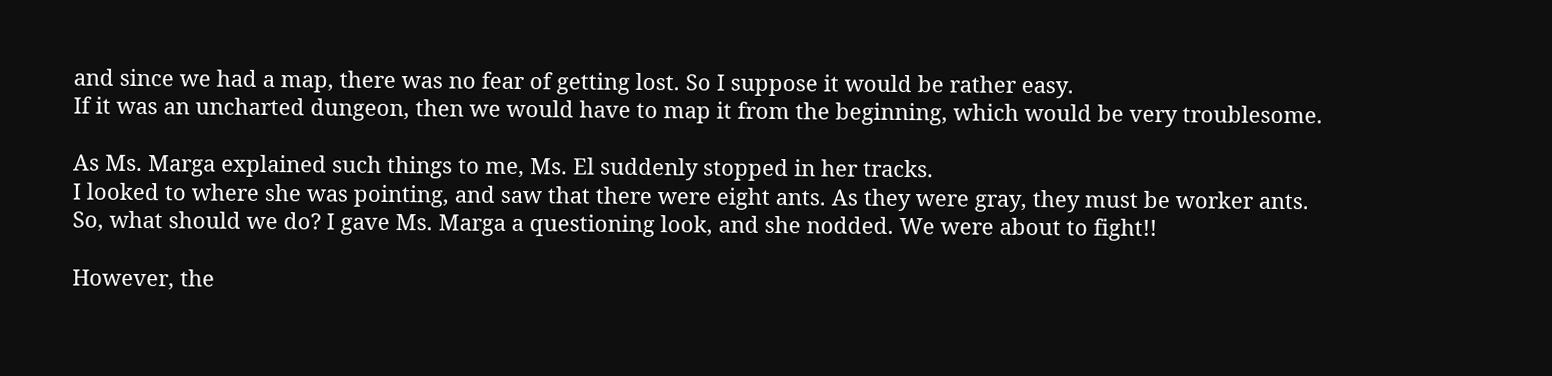and since we had a map, there was no fear of getting lost. So I suppose it would be rather easy.
If it was an uncharted dungeon, then we would have to map it from the beginning, which would be very troublesome.

As Ms. Marga explained such things to me, Ms. El suddenly stopped in her tracks.
I looked to where she was pointing, and saw that there were eight ants. As they were gray, they must be worker ants.
So, what should we do? I gave Ms. Marga a questioning look, and she nodded. We were about to fight!!

However, the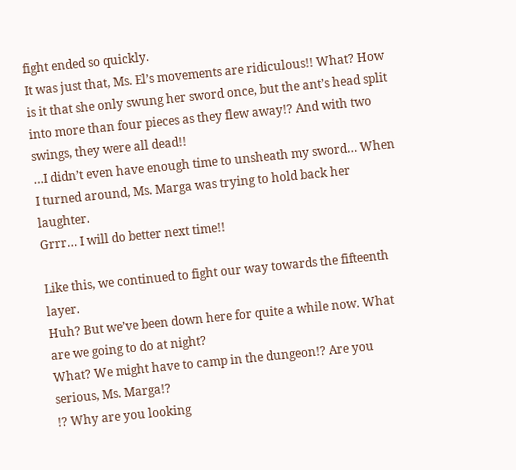fight ended so quickly.
It was just that, Ms. El’s movements are ridiculous!! What? How is it that she only swung her sword once, but the ant’s head split into more than four pieces as they flew away!? And with two swings, they were all dead!!
…I didn’t even have enough time to unsheath my sword… When I turned around, Ms. Marga was trying to hold back her laughter.
Grrr… I will do better next time!!

Like this, we continued to fight our way towards the fifteenth layer.
Huh? But we’ve been down here for quite a while now. What are we going to do at night?
What? We might have to camp in the dungeon!? Are you serious, Ms. Marga!?
!? Why are you looking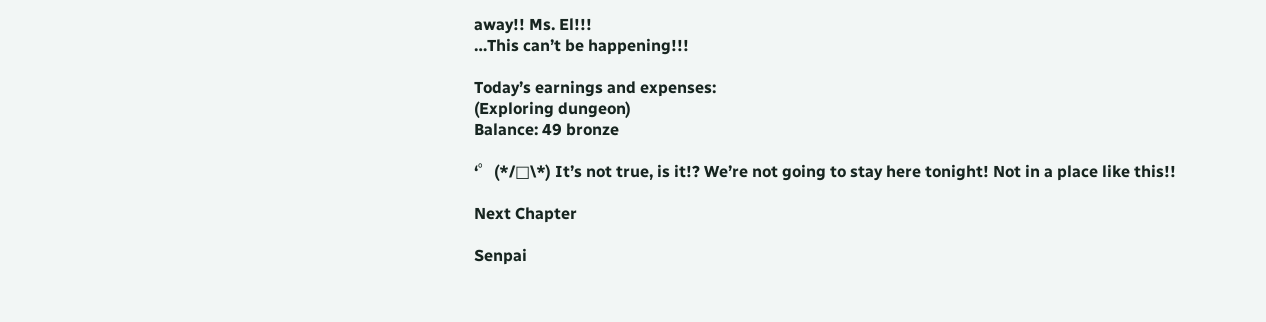away!! Ms. El!!!
…This can’t be happening!!!

Today’s earnings and expenses:
(Exploring dungeon)
Balance: 49 bronze

‘゜(*/□\*) It’s not true, is it!? We’re not going to stay here tonight! Not in a place like this!!

Next Chapter

Senpai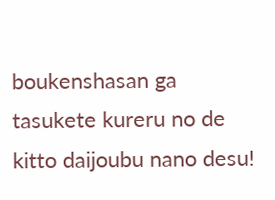boukenshasan ga tasukete kureru no de kitto daijoubu nano desu!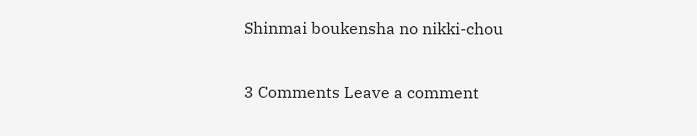Shinmai boukensha no nikki-chou

3 Comments Leave a comment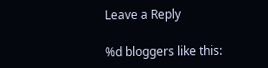Leave a Reply

%d bloggers like this: